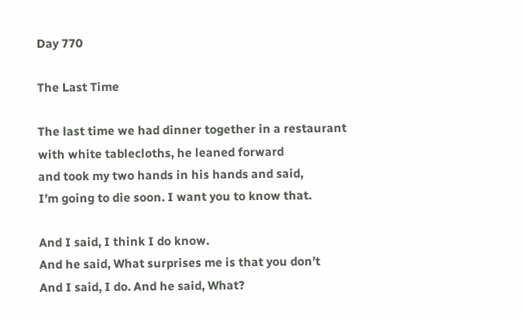Day 770

The Last Time

The last time we had dinner together in a restaurant
with white tablecloths, he leaned forward
and took my two hands in his hands and said,
I’m going to die soon. I want you to know that.

And I said, I think I do know.
And he said, What surprises me is that you don’t
And I said, I do. And he said, What?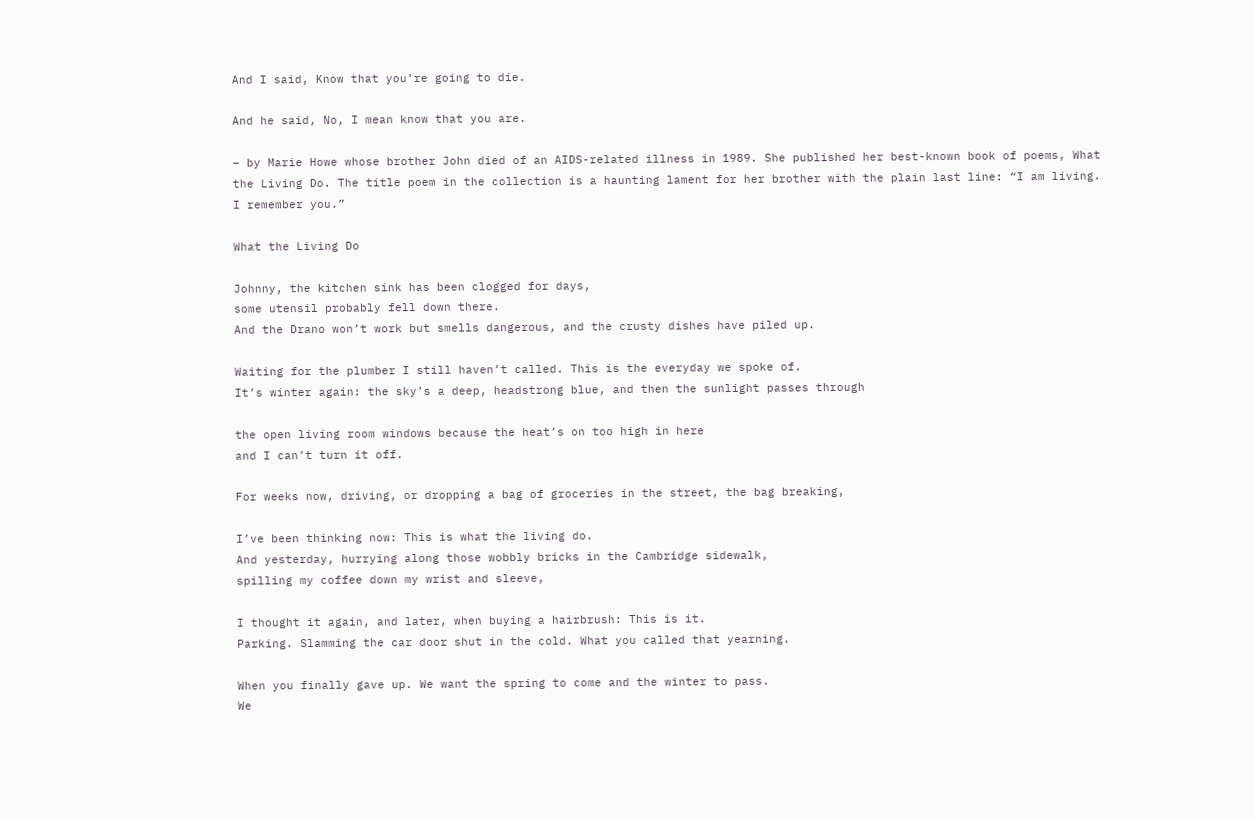And I said, Know that you’re going to die.

And he said, No, I mean know that you are.

– by Marie Howe whose brother John died of an AIDS-related illness in 1989. She published her best-known book of poems, What the Living Do. The title poem in the collection is a haunting lament for her brother with the plain last line: “I am living. I remember you.”

What the Living Do

Johnny, the kitchen sink has been clogged for days,
some utensil probably fell down there.
And the Drano won’t work but smells dangerous, and the crusty dishes have piled up.

Waiting for the plumber I still haven’t called. This is the everyday we spoke of.
It’s winter again: the sky’s a deep, headstrong blue, and then the sunlight passes through

the open living room windows because the heat’s on too high in here
and I can’t turn it off.

For weeks now, driving, or dropping a bag of groceries in the street, the bag breaking,

I’ve been thinking now: This is what the living do.
And yesterday, hurrying along those wobbly bricks in the Cambridge sidewalk,
spilling my coffee down my wrist and sleeve,

I thought it again, and later, when buying a hairbrush: This is it.
Parking. Slamming the car door shut in the cold. What you called that yearning.

When you finally gave up. We want the spring to come and the winter to pass.
We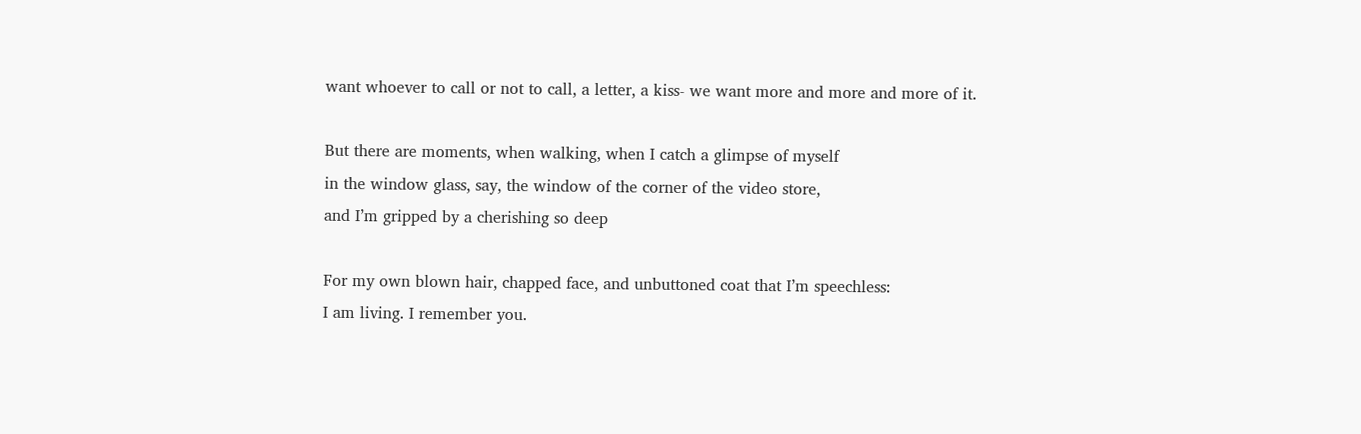want whoever to call or not to call, a letter, a kiss- we want more and more and more of it.

But there are moments, when walking, when I catch a glimpse of myself
in the window glass, say, the window of the corner of the video store,
and I’m gripped by a cherishing so deep

For my own blown hair, chapped face, and unbuttoned coat that I’m speechless:
I am living. I remember you.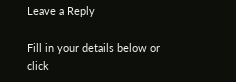Leave a Reply

Fill in your details below or click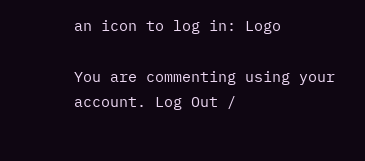an icon to log in: Logo

You are commenting using your account. Log Out /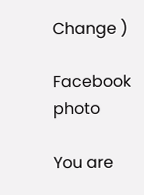Change )

Facebook photo

You are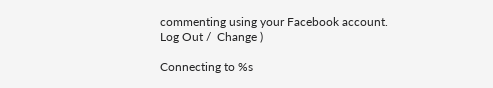commenting using your Facebook account. Log Out /  Change )

Connecting to %s